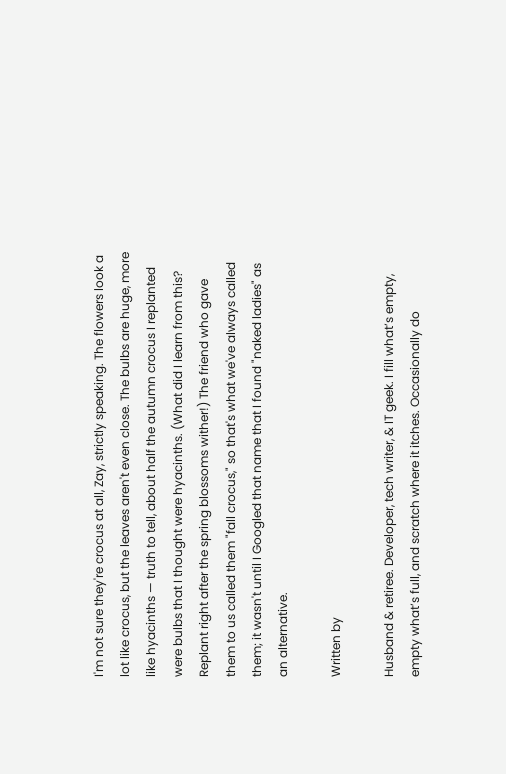I'm not sure they're crocus at all, Zay, strictly speaking. The flowers look a lot like crocus, but the leaves aren't even close. The bulbs are huge, more like hyacinths — truth to tell, about half the autumn crocus I replanted were bulbs that I thought were hyacinths. (What did I learn from this? Replant right after the spring blossoms wither!) The friend who gave them to us called them "fall crocus," so that's what we've always called them; it wasn't until I Googled that name that I found "naked ladies" as an alternative.

Written by

Husband & retiree. Developer, tech writer, & IT geek. I fill what’s empty, empty what’s full, and scratch where it itches. Occasionally do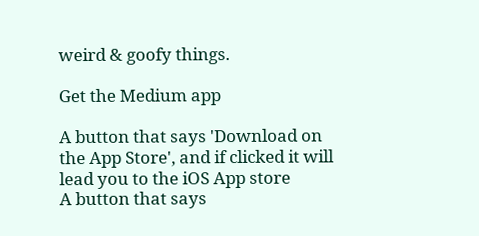weird & goofy things.

Get the Medium app

A button that says 'Download on the App Store', and if clicked it will lead you to the iOS App store
A button that says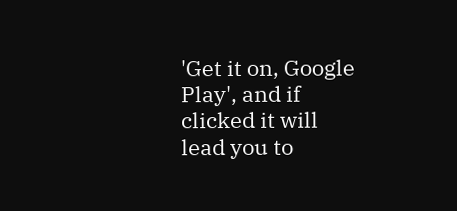'Get it on, Google Play', and if clicked it will lead you to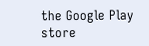the Google Play store